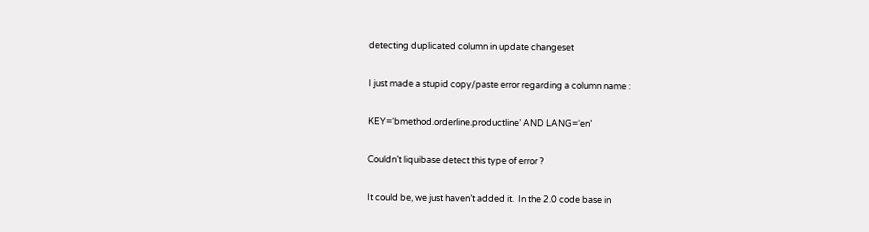detecting duplicated column in update changeset

I just made a stupid copy/paste error regarding a column name :

KEY=‘bmethod.orderline.productline’ AND LANG=‘en’

Couldn’t liquibase detect this type of error ?

It could be, we just haven’t added it.  In the 2.0 code base in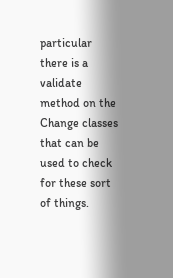particular there is a validate method on the Change classes that can be used to check for these sort of things.